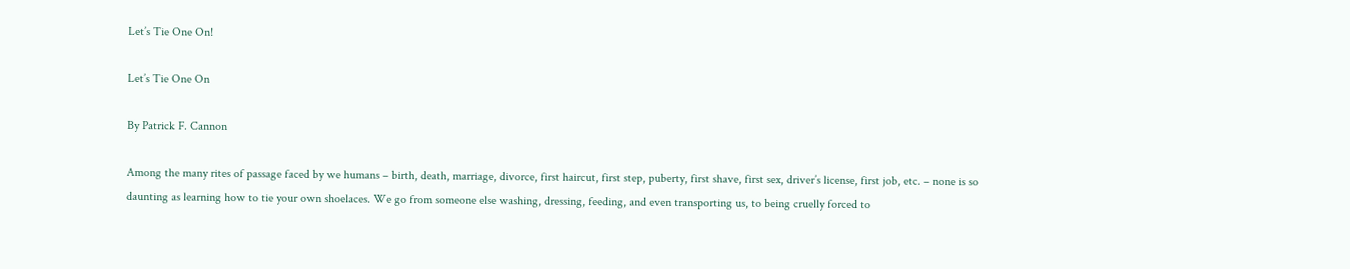Let’s Tie One On!

Let’s Tie One On

By Patrick F. Cannon

Among the many rites of passage faced by we humans – birth, death, marriage, divorce, first haircut, first step, puberty, first shave, first sex, driver’s license, first job, etc. – none is so daunting as learning how to tie your own shoelaces. We go from someone else washing, dressing, feeding, and even transporting us, to being cruelly forced to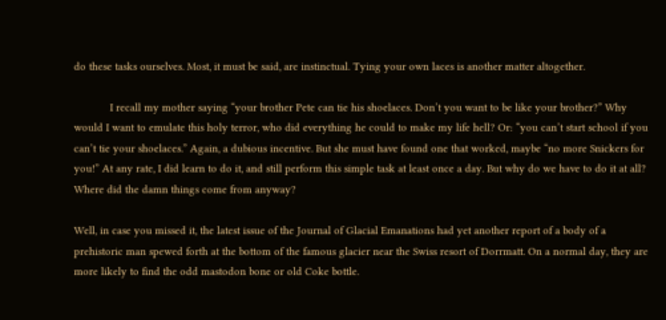do these tasks ourselves. Most, it must be said, are instinctual. Tying your own laces is another matter altogether.

            I recall my mother saying “your brother Pete can tie his shoelaces. Don’t you want to be like your brother?” Why would I want to emulate this holy terror, who did everything he could to make my life hell? Or: “you can’t start school if you can’t tie your shoelaces.” Again, a dubious incentive. But she must have found one that worked, maybe “no more Snickers for you!” At any rate, I did learn to do it, and still perform this simple task at least once a day. But why do we have to do it at all?  Where did the damn things come from anyway?

Well, in case you missed it, the latest issue of the Journal of Glacial Emanations had yet another report of a body of a prehistoric man spewed forth at the bottom of the famous glacier near the Swiss resort of Dorrmatt. On a normal day, they are more likely to find the odd mastodon bone or old Coke bottle.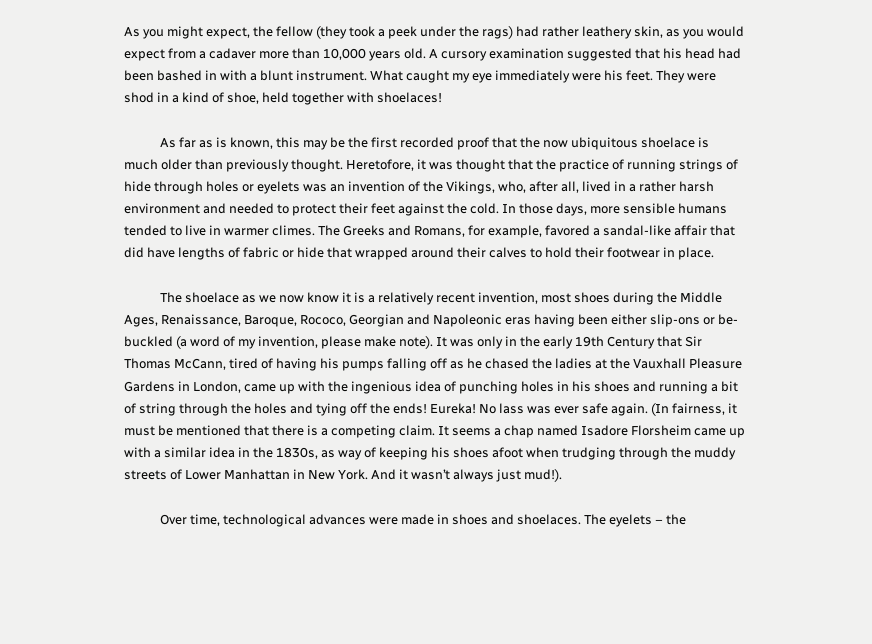As you might expect, the fellow (they took a peek under the rags) had rather leathery skin, as you would expect from a cadaver more than 10,000 years old. A cursory examination suggested that his head had been bashed in with a blunt instrument. What caught my eye immediately were his feet. They were shod in a kind of shoe, held together with shoelaces!

            As far as is known, this may be the first recorded proof that the now ubiquitous shoelace is much older than previously thought. Heretofore, it was thought that the practice of running strings of hide through holes or eyelets was an invention of the Vikings, who, after all, lived in a rather harsh environment and needed to protect their feet against the cold. In those days, more sensible humans tended to live in warmer climes. The Greeks and Romans, for example, favored a sandal-like affair that did have lengths of fabric or hide that wrapped around their calves to hold their footwear in place.

            The shoelace as we now know it is a relatively recent invention, most shoes during the Middle Ages, Renaissance, Baroque, Rococo, Georgian and Napoleonic eras having been either slip-ons or be-buckled (a word of my invention, please make note). It was only in the early 19th Century that Sir Thomas McCann, tired of having his pumps falling off as he chased the ladies at the Vauxhall Pleasure Gardens in London, came up with the ingenious idea of punching holes in his shoes and running a bit of string through the holes and tying off the ends! Eureka! No lass was ever safe again. (In fairness, it must be mentioned that there is a competing claim. It seems a chap named Isadore Florsheim came up with a similar idea in the 1830s, as way of keeping his shoes afoot when trudging through the muddy streets of Lower Manhattan in New York. And it wasn’t always just mud!).

            Over time, technological advances were made in shoes and shoelaces. The eyelets – the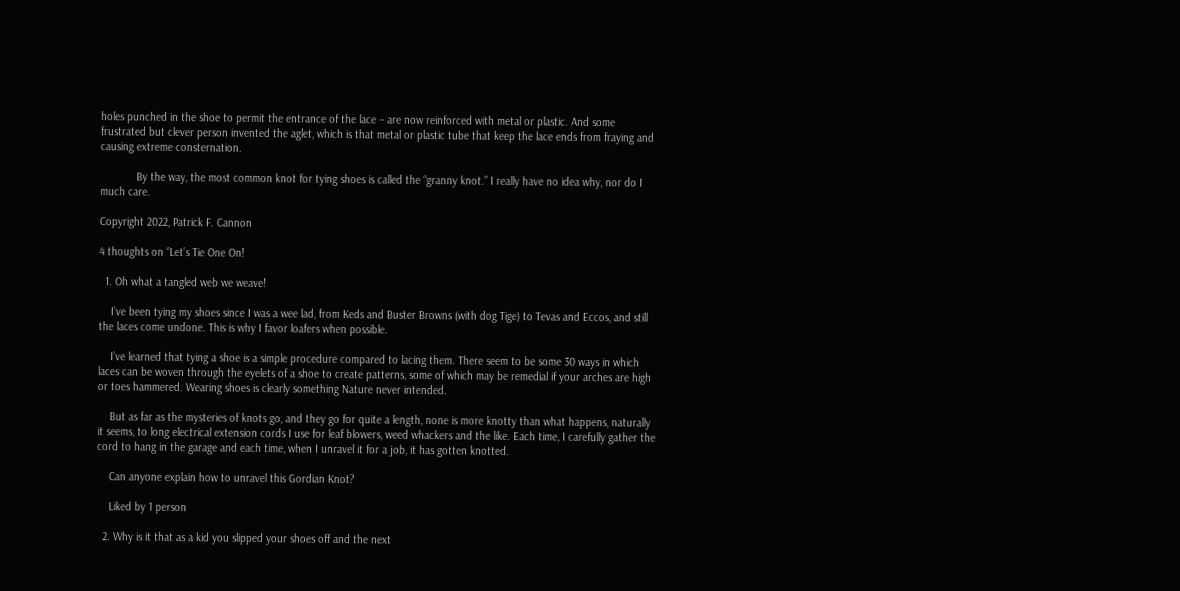holes punched in the shoe to permit the entrance of the lace – are now reinforced with metal or plastic. And some frustrated but clever person invented the aglet, which is that metal or plastic tube that keep the lace ends from fraying and causing extreme consternation.

            By the way, the most common knot for tying shoes is called the “granny knot.” I really have no idea why, nor do I much care.

Copyright 2022, Patrick F. Cannon

4 thoughts on “Let’s Tie One On!

  1. Oh what a tangled web we weave!

    I’ve been tying my shoes since I was a wee lad, from Keds and Buster Browns (with dog Tige) to Tevas and Eccos, and still the laces come undone. This is why I favor loafers when possible.

    I’ve learned that tying a shoe is a simple procedure compared to lacing them. There seem to be some 30 ways in which laces can be woven through the eyelets of a shoe to create patterns, some of which may be remedial if your arches are high or toes hammered. Wearing shoes is clearly something Nature never intended.

    But as far as the mysteries of knots go, and they go for quite a length, none is more knotty than what happens, naturally it seems, to long electrical extension cords I use for leaf blowers, weed whackers and the like. Each time, I carefully gather the cord to hang in the garage and each time, when I unravel it for a job, it has gotten knotted.

    Can anyone explain how to unravel this Gordian Knot?

    Liked by 1 person

  2. Why is it that as a kid you slipped your shoes off and the next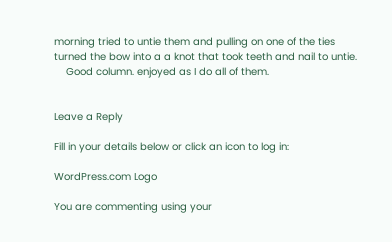morning tried to untie them and pulling on one of the ties turned the bow into a a knot that took teeth and nail to untie.
    Good column. enjoyed as I do all of them.


Leave a Reply

Fill in your details below or click an icon to log in:

WordPress.com Logo

You are commenting using your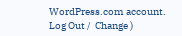WordPress.com account. Log Out /  Change )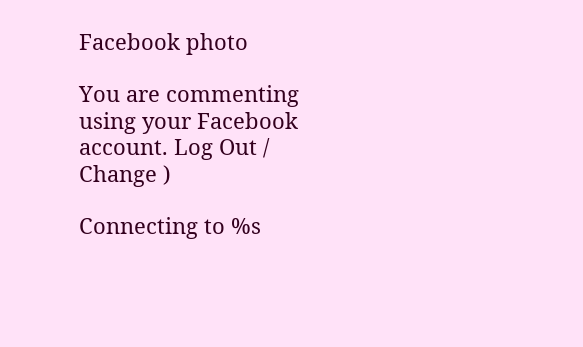Facebook photo

You are commenting using your Facebook account. Log Out /  Change )

Connecting to %s